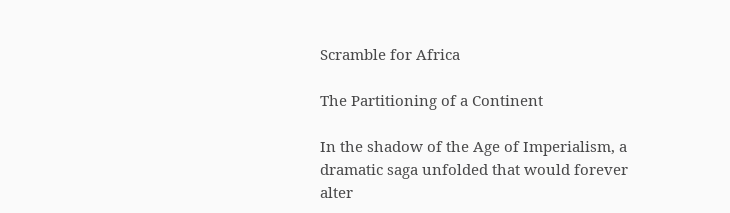Scramble for Africa

The Partitioning of a Continent

In the shadow of the Age of Imperialism, a dramatic saga unfolded that would forever alter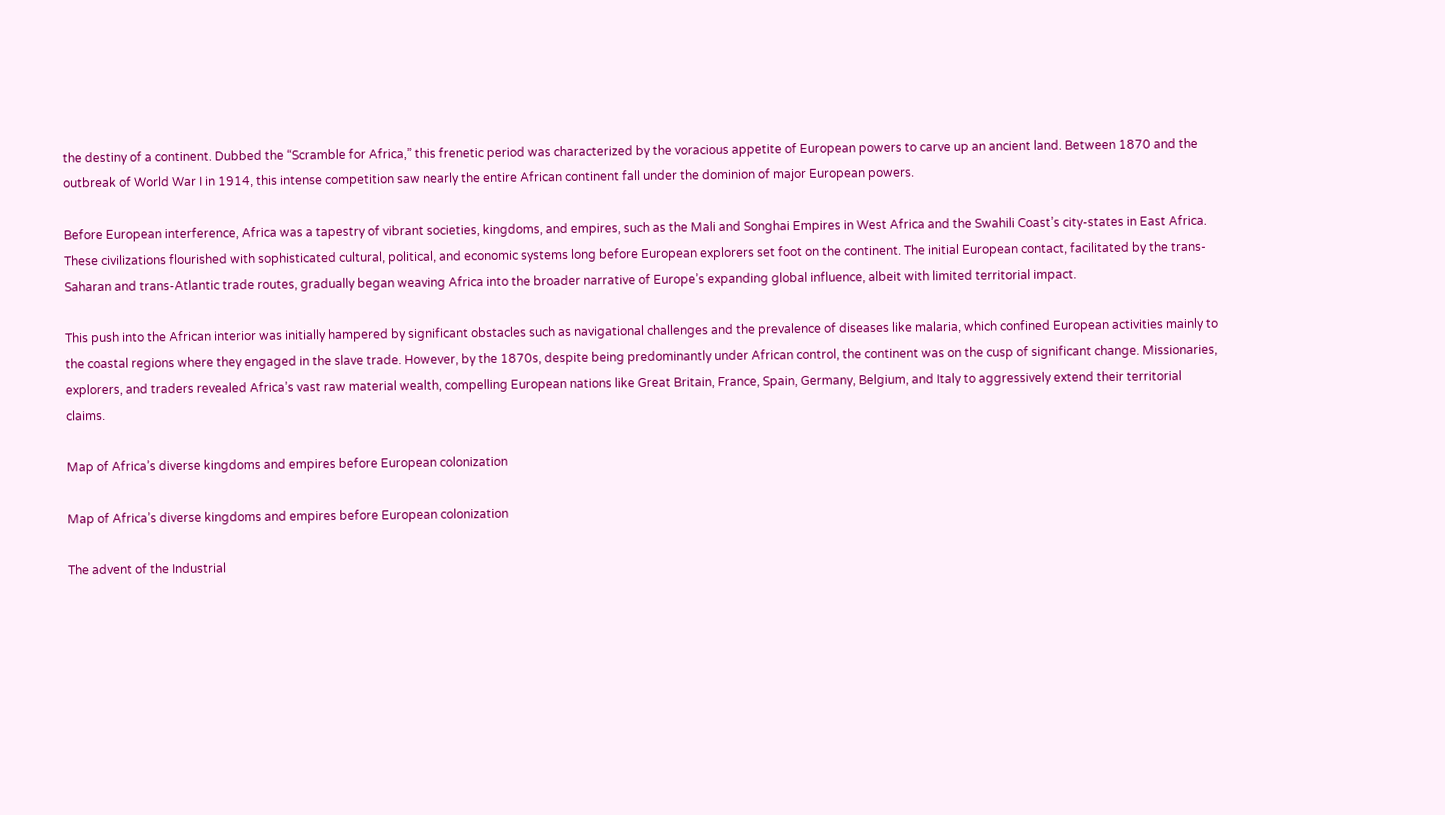the destiny of a continent. Dubbed the “Scramble for Africa,” this frenetic period was characterized by the voracious appetite of European powers to carve up an ancient land. Between 1870 and the outbreak of World War I in 1914, this intense competition saw nearly the entire African continent fall under the dominion of major European powers.

Before European interference, Africa was a tapestry of vibrant societies, kingdoms, and empires, such as the Mali and Songhai Empires in West Africa and the Swahili Coast’s city-states in East Africa. These civilizations flourished with sophisticated cultural, political, and economic systems long before European explorers set foot on the continent. The initial European contact, facilitated by the trans-Saharan and trans-Atlantic trade routes, gradually began weaving Africa into the broader narrative of Europe’s expanding global influence, albeit with limited territorial impact.

This push into the African interior was initially hampered by significant obstacles such as navigational challenges and the prevalence of diseases like malaria, which confined European activities mainly to the coastal regions where they engaged in the slave trade. However, by the 1870s, despite being predominantly under African control, the continent was on the cusp of significant change. Missionaries, explorers, and traders revealed Africa’s vast raw material wealth, compelling European nations like Great Britain, France, Spain, Germany, Belgium, and Italy to aggressively extend their territorial claims.

Map of Africa’s diverse kingdoms and empires before European colonization

Map of Africa’s diverse kingdoms and empires before European colonization

The advent of the Industrial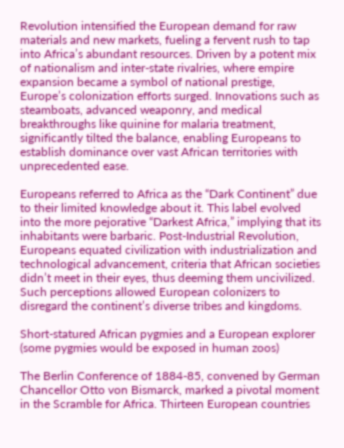Revolution intensified the European demand for raw materials and new markets, fueling a fervent rush to tap into Africa’s abundant resources. Driven by a potent mix of nationalism and inter-state rivalries, where empire expansion became a symbol of national prestige, Europe’s colonization efforts surged. Innovations such as steamboats, advanced weaponry, and medical breakthroughs like quinine for malaria treatment, significantly tilted the balance, enabling Europeans to establish dominance over vast African territories with unprecedented ease.

Europeans referred to Africa as the “Dark Continent” due to their limited knowledge about it. This label evolved into the more pejorative “Darkest Africa,” implying that its inhabitants were barbaric. Post-Industrial Revolution, Europeans equated civilization with industrialization and technological advancement, criteria that African societies didn’t meet in their eyes, thus deeming them uncivilized. Such perceptions allowed European colonizers to disregard the continent’s diverse tribes and kingdoms.

Short-statured African pygmies and a European explorer (some pygmies would be exposed in human zoos)

The Berlin Conference of 1884-85, convened by German Chancellor Otto von Bismarck, marked a pivotal moment in the Scramble for Africa. Thirteen European countries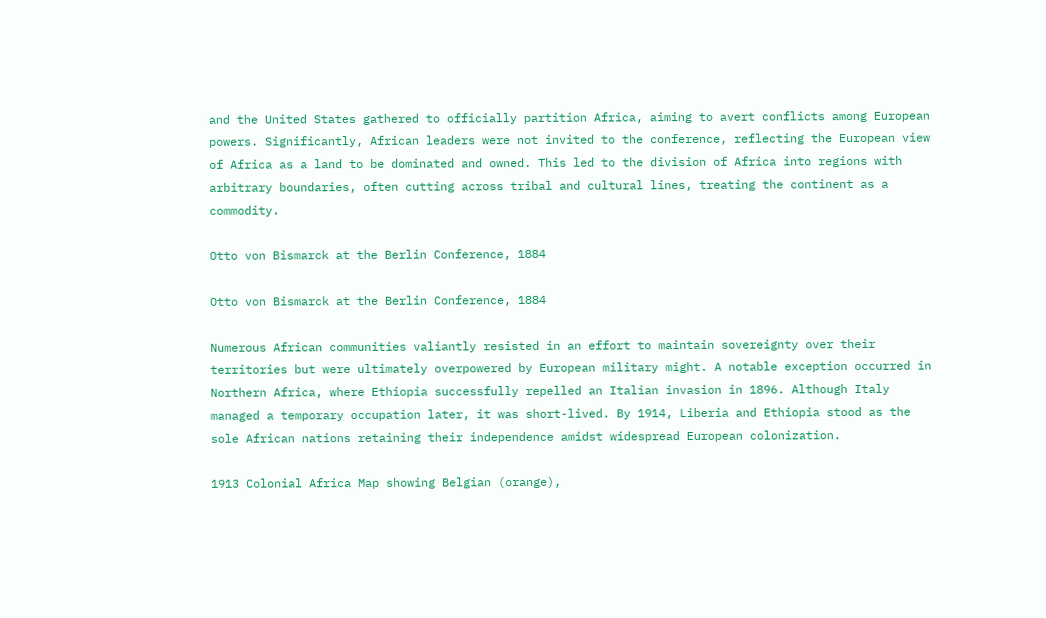and the United States gathered to officially partition Africa, aiming to avert conflicts among European powers. Significantly, African leaders were not invited to the conference, reflecting the European view of Africa as a land to be dominated and owned. This led to the division of Africa into regions with arbitrary boundaries, often cutting across tribal and cultural lines, treating the continent as a commodity.

Otto von Bismarck at the Berlin Conference, 1884

Otto von Bismarck at the Berlin Conference, 1884

Numerous African communities valiantly resisted in an effort to maintain sovereignty over their territories but were ultimately overpowered by European military might. A notable exception occurred in Northern Africa, where Ethiopia successfully repelled an Italian invasion in 1896. Although Italy managed a temporary occupation later, it was short-lived. By 1914, Liberia and Ethiopia stood as the sole African nations retaining their independence amidst widespread European colonization.

1913 Colonial Africa Map showing Belgian (orange),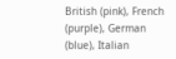British (pink), French (purple), German (blue), Italian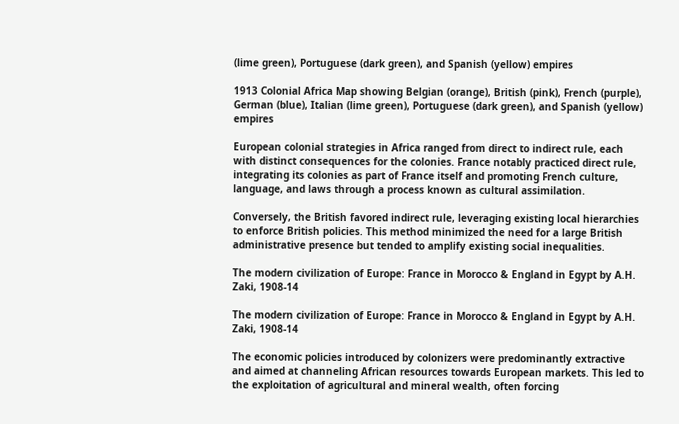(lime green), Portuguese (dark green), and Spanish (yellow) empires

1913 Colonial Africa Map showing Belgian (orange), British (pink), French (purple), German (blue), Italian (lime green), Portuguese (dark green), and Spanish (yellow) empires

European colonial strategies in Africa ranged from direct to indirect rule, each with distinct consequences for the colonies. France notably practiced direct rule, integrating its colonies as part of France itself and promoting French culture, language, and laws through a process known as cultural assimilation.

Conversely, the British favored indirect rule, leveraging existing local hierarchies to enforce British policies. This method minimized the need for a large British administrative presence but tended to amplify existing social inequalities.

The modern civilization of Europeː France in Morocco & England in Egypt by A.H. Zaki, 1908-14

The modern civilization of Europeː France in Morocco & England in Egypt by A.H. Zaki, 1908-14

The economic policies introduced by colonizers were predominantly extractive and aimed at channeling African resources towards European markets. This led to the exploitation of agricultural and mineral wealth, often forcing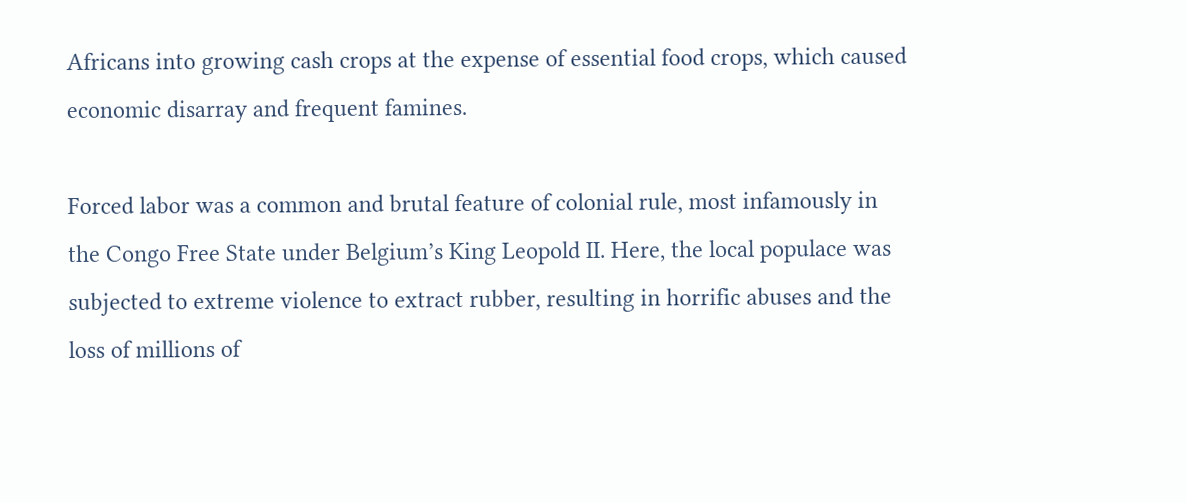Africans into growing cash crops at the expense of essential food crops, which caused economic disarray and frequent famines.

Forced labor was a common and brutal feature of colonial rule, most infamously in the Congo Free State under Belgium’s King Leopold II. Here, the local populace was subjected to extreme violence to extract rubber, resulting in horrific abuses and the loss of millions of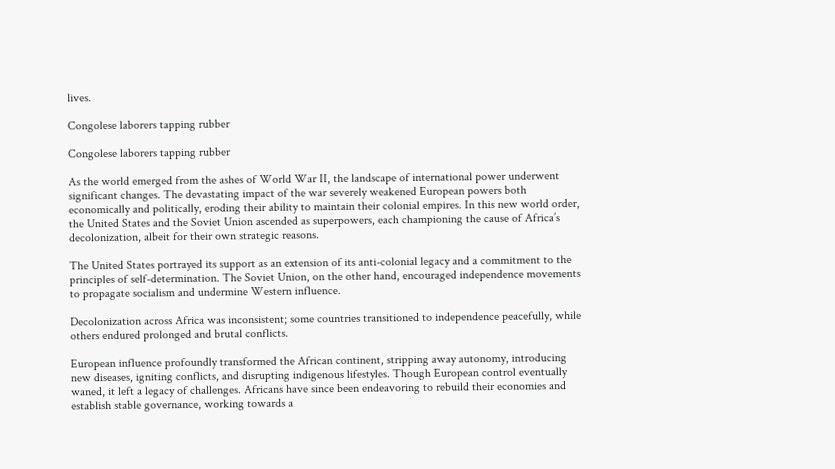lives.

Congolese laborers tapping rubber

Congolese laborers tapping rubber

As the world emerged from the ashes of World War II, the landscape of international power underwent significant changes. The devastating impact of the war severely weakened European powers both economically and politically, eroding their ability to maintain their colonial empires. In this new world order, the United States and the Soviet Union ascended as superpowers, each championing the cause of Africa’s decolonization, albeit for their own strategic reasons.

The United States portrayed its support as an extension of its anti-colonial legacy and a commitment to the principles of self-determination. The Soviet Union, on the other hand, encouraged independence movements to propagate socialism and undermine Western influence.

Decolonization across Africa was inconsistent; some countries transitioned to independence peacefully, while others endured prolonged and brutal conflicts.

European influence profoundly transformed the African continent, stripping away autonomy, introducing new diseases, igniting conflicts, and disrupting indigenous lifestyles. Though European control eventually waned, it left a legacy of challenges. Africans have since been endeavoring to rebuild their economies and establish stable governance, working towards a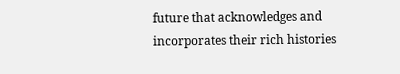future that acknowledges and incorporates their rich histories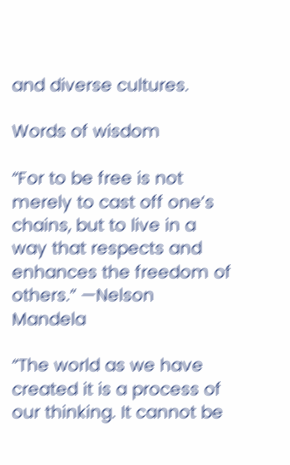and diverse cultures.

Words of wisdom

“For to be free is not merely to cast off one’s chains, but to live in a way that respects and enhances the freedom of others.” —Nelson Mandela

“The world as we have created it is a process of our thinking. It cannot be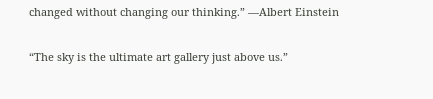changed without changing our thinking.” —Albert Einstein

“The sky is the ultimate art gallery just above us.”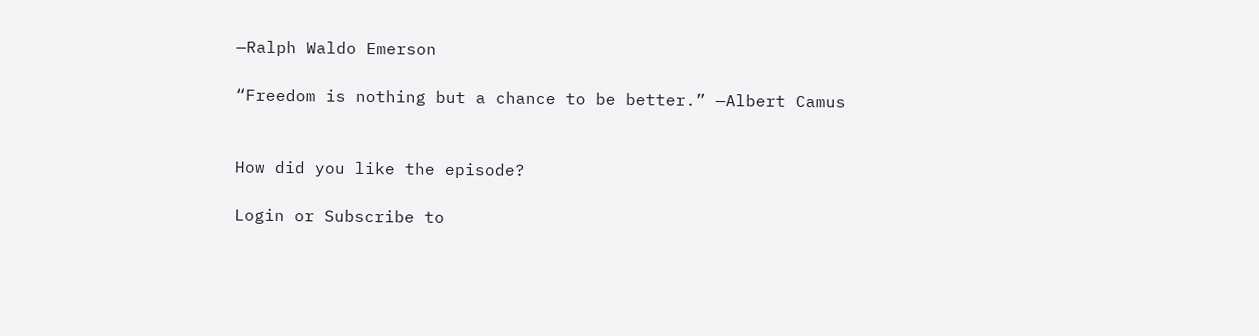—Ralph Waldo Emerson

“Freedom is nothing but a chance to be better.” —Albert Camus


How did you like the episode?

Login or Subscribe to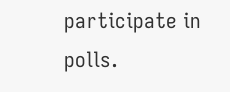participate in polls.